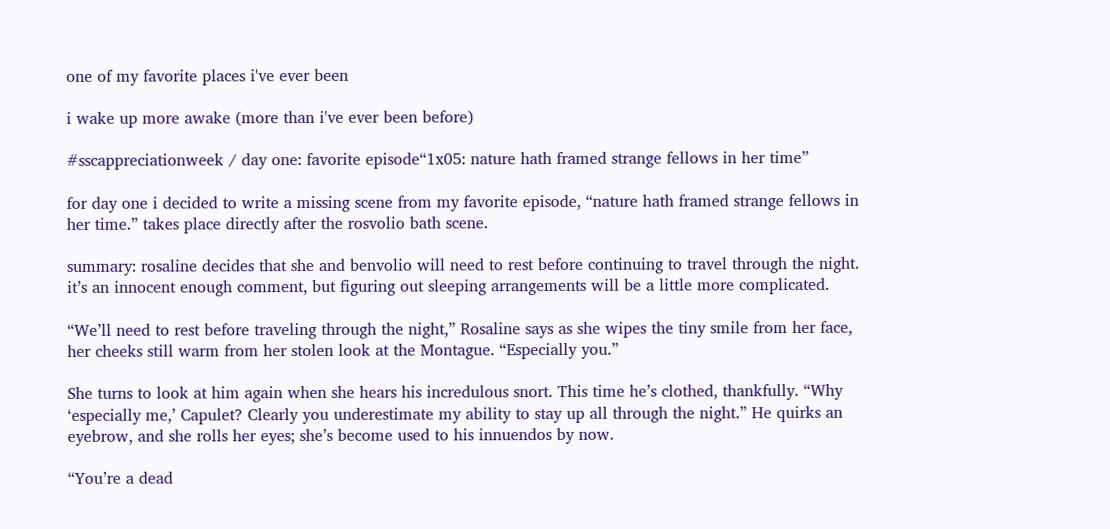one of my favorite places i've ever been

i wake up more awake (more than i've ever been before)

#sscappreciationweek / day one: favorite episode“1x05: nature hath framed strange fellows in her time”

for day one i decided to write a missing scene from my favorite episode, “nature hath framed strange fellows in her time.” takes place directly after the rosvolio bath scene.

summary: rosaline decides that she and benvolio will need to rest before continuing to travel through the night. it’s an innocent enough comment, but figuring out sleeping arrangements will be a little more complicated.

“We’ll need to rest before traveling through the night,” Rosaline says as she wipes the tiny smile from her face, her cheeks still warm from her stolen look at the Montague. “Especially you.”

She turns to look at him again when she hears his incredulous snort. This time he’s clothed, thankfully. “Why ‘especially me,’ Capulet? Clearly you underestimate my ability to stay up all through the night.” He quirks an eyebrow, and she rolls her eyes; she’s become used to his innuendos by now.

“You’re a dead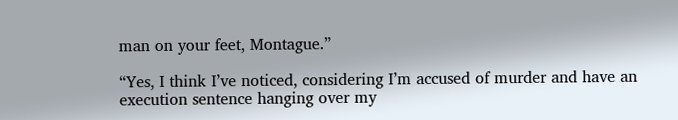man on your feet, Montague.”

“Yes, I think I’ve noticed, considering I’m accused of murder and have an execution sentence hanging over my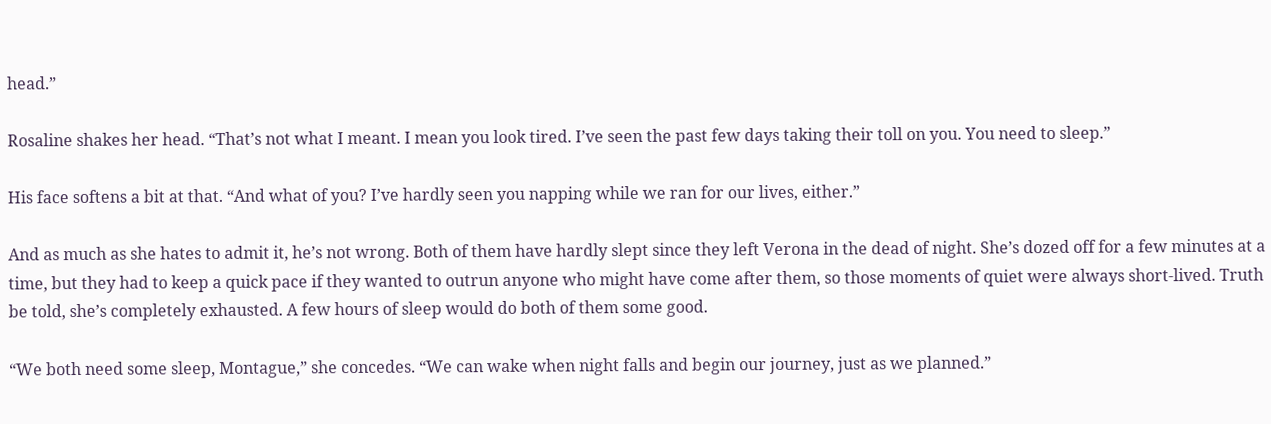head.”

Rosaline shakes her head. “That’s not what I meant. I mean you look tired. I’ve seen the past few days taking their toll on you. You need to sleep.”

His face softens a bit at that. “And what of you? I’ve hardly seen you napping while we ran for our lives, either.”

And as much as she hates to admit it, he’s not wrong. Both of them have hardly slept since they left Verona in the dead of night. She’s dozed off for a few minutes at a time, but they had to keep a quick pace if they wanted to outrun anyone who might have come after them, so those moments of quiet were always short-lived. Truth be told, she’s completely exhausted. A few hours of sleep would do both of them some good.

“We both need some sleep, Montague,” she concedes. “We can wake when night falls and begin our journey, just as we planned.”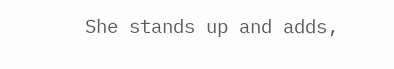She stands up and adds,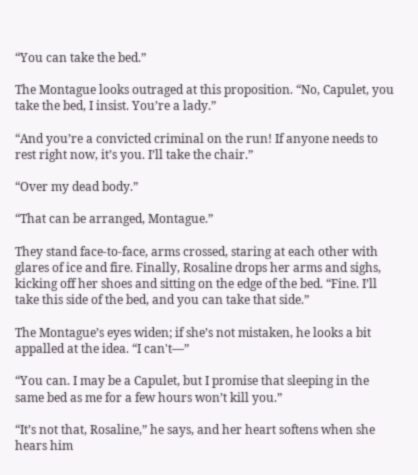“You can take the bed.”

The Montague looks outraged at this proposition. “No, Capulet, you take the bed, I insist. You’re a lady.”

“And you’re a convicted criminal on the run! If anyone needs to rest right now, it’s you. I’ll take the chair.”

“Over my dead body.”

“That can be arranged, Montague.”

They stand face-to-face, arms crossed, staring at each other with glares of ice and fire. Finally, Rosaline drops her arms and sighs, kicking off her shoes and sitting on the edge of the bed. “Fine. I’ll take this side of the bed, and you can take that side.”

The Montague’s eyes widen; if she’s not mistaken, he looks a bit appalled at the idea. “I can't—”

“You can. I may be a Capulet, but I promise that sleeping in the same bed as me for a few hours won’t kill you.”

“It’s not that, Rosaline,” he says, and her heart softens when she hears him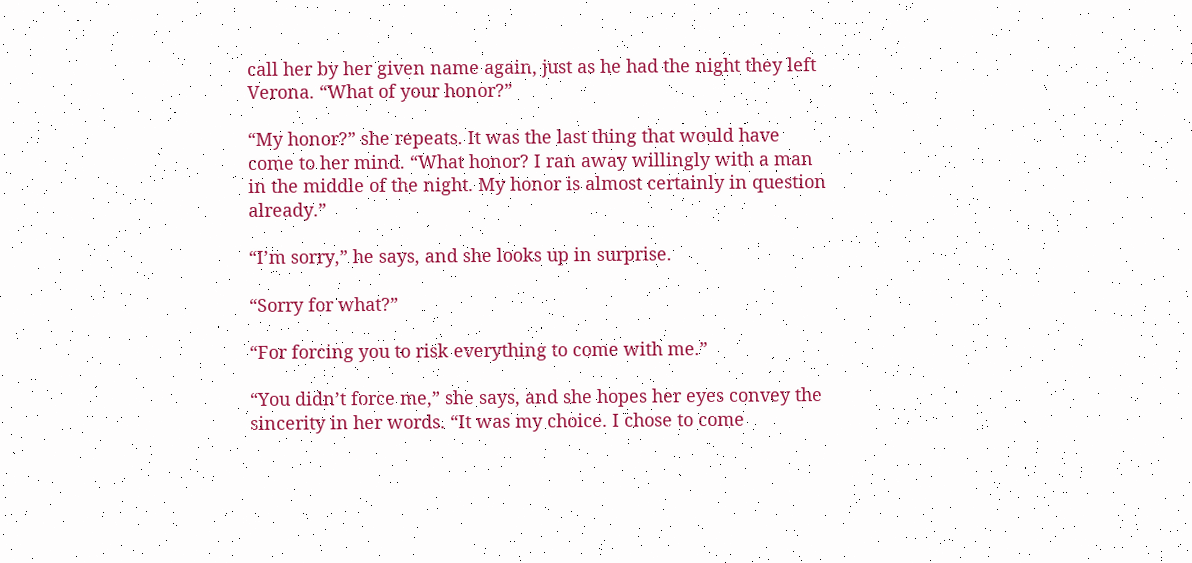call her by her given name again, just as he had the night they left Verona. “What of your honor?”

“My honor?” she repeats. It was the last thing that would have come to her mind. “What honor? I ran away willingly with a man in the middle of the night. My honor is almost certainly in question already.”

“I’m sorry,” he says, and she looks up in surprise.

“Sorry for what?”

“For forcing you to risk everything to come with me.”

“You didn’t force me,” she says, and she hopes her eyes convey the sincerity in her words. “It was my choice. I chose to come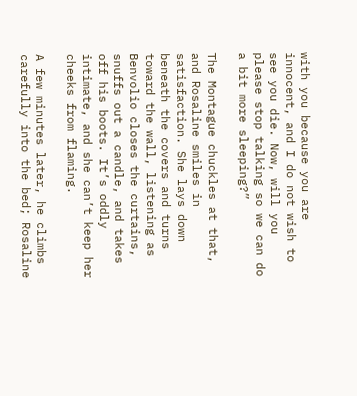with you because you are innocent, and I do not wish to see you die. Now, will you please stop talking so we can do a bit more sleeping?”

The Montague chuckles at that, and Rosaline smiles in satisfaction. She lays down beneath the covers and turns toward the wall, listening as Benvolio closes the curtains, snuffs out a candle, and takes off his boots. It’s oddly intimate, and she can’t keep her cheeks from flaming.

A few minutes later, he climbs carefully into the bed; Rosaline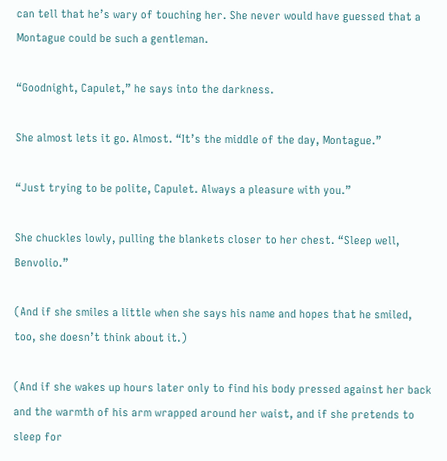can tell that he’s wary of touching her. She never would have guessed that a Montague could be such a gentleman.

“Goodnight, Capulet,” he says into the darkness.

She almost lets it go. Almost. “It’s the middle of the day, Montague.”

“Just trying to be polite, Capulet. Always a pleasure with you.”

She chuckles lowly, pulling the blankets closer to her chest. “Sleep well, Benvolio.”

(And if she smiles a little when she says his name and hopes that he smiled, too, she doesn’t think about it.)

(And if she wakes up hours later only to find his body pressed against her back and the warmth of his arm wrapped around her waist, and if she pretends to sleep for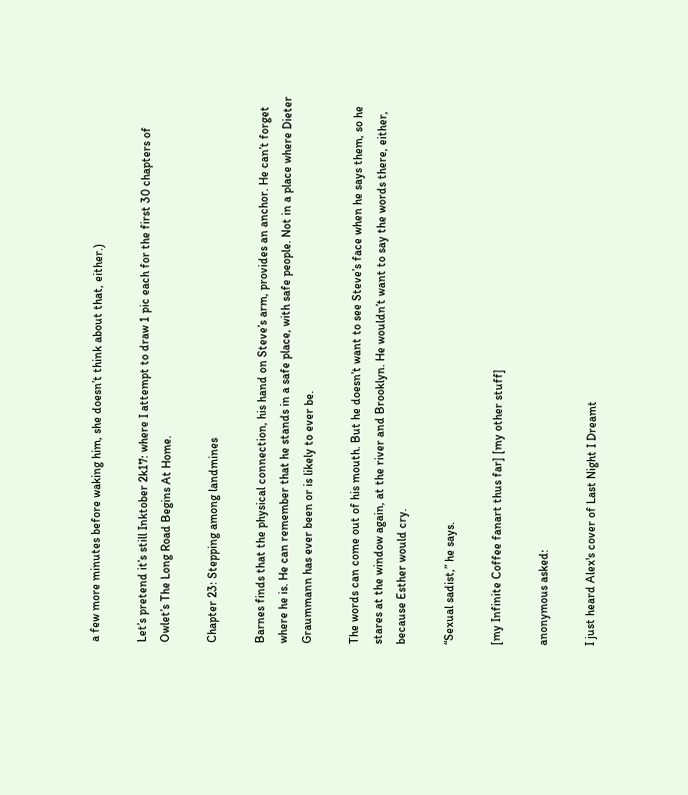a few more minutes before waking him, she doesn’t think about that, either.)

Let’s pretend it’s still Inktober 2k17: where I attempt to draw 1 pic each for the first 30 chapters of Owlet’s The Long Road Begins At Home.

Chapter 23: Stepping among landmines

Barnes finds that the physical connection, his hand on Steve’s arm, provides an anchor. He can’t forget where he is. He can remember that he stands in a safe place, with safe people. Not in a place where Dieter Graummann has ever been or is likely to ever be.

The words can come out of his mouth. But he doesn’t want to see Steve’s face when he says them, so he stares at the window again, at the river and Brooklyn. He wouldn’t want to say the words there, either, because Esther would cry.

“Sexual sadist,” he says.

[my Infinite Coffee fanart thus far] [my other stuff]

anonymous asked:

I just heard Alex's cover of Last Night I Dreamt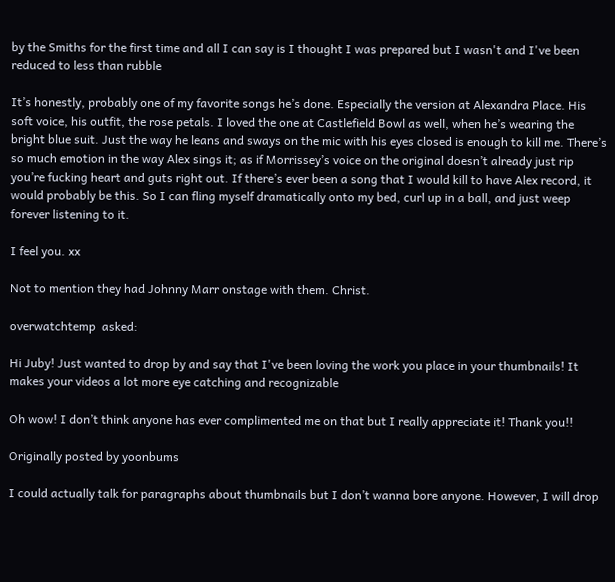by the Smiths for the first time and all I can say is I thought I was prepared but I wasn't and I've been reduced to less than rubble

It’s honestly, probably one of my favorite songs he’s done. Especially the version at Alexandra Place. His soft voice, his outfit, the rose petals. I loved the one at Castlefield Bowl as well, when he’s wearing the bright blue suit. Just the way he leans and sways on the mic with his eyes closed is enough to kill me. There’s so much emotion in the way Alex sings it; as if Morrissey’s voice on the original doesn’t already just rip you’re fucking heart and guts right out. If there’s ever been a song that I would kill to have Alex record, it would probably be this. So I can fling myself dramatically onto my bed, curl up in a ball, and just weep forever listening to it.

I feel you. xx

Not to mention they had Johnny Marr onstage with them. Christ.

overwatchtemp  asked:

Hi Juby! Just wanted to drop by and say that I've been loving the work you place in your thumbnails! It makes your videos a lot more eye catching and recognizable

Oh wow! I don’t think anyone has ever complimented me on that but I really appreciate it! Thank you!!

Originally posted by yoonbums

I could actually talk for paragraphs about thumbnails but I don’t wanna bore anyone. However, I will drop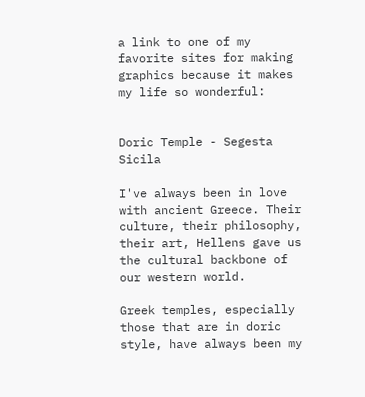a link to one of my favorite sites for making graphics because it makes my life so wonderful:


Doric Temple - Segesta Sicila

I've always been in love with ancient Greece. Their culture, their philosophy, their art, Hellens gave us the cultural backbone of our western world.

Greek temples, especially those that are in doric style, have always been my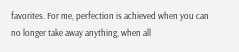favorites. For me, perfection is achieved when you can no longer take away anything, when all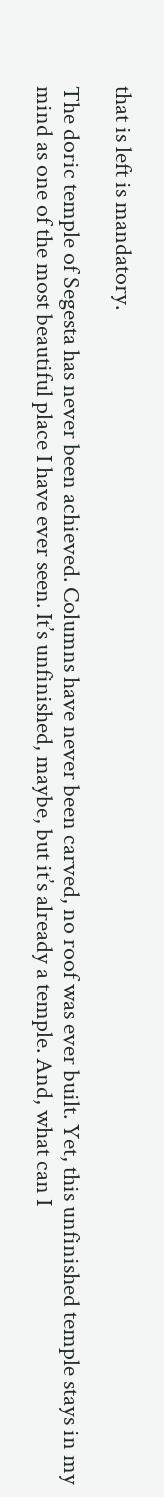that is left is mandatory.

The doric temple of Segesta has never been achieved. Columns have never been carved, no roof was ever built. Yet, this unfinished temple stays in my mind as one of the most beautiful place I have ever seen. It’s unfinished, maybe, but it’s already a temple. And, what can I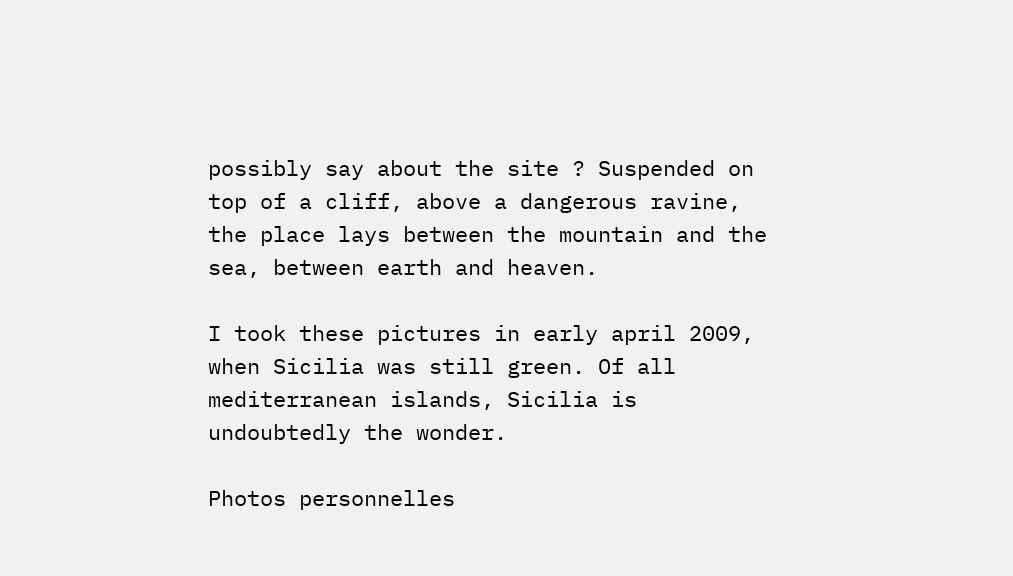possibly say about the site ? Suspended on top of a cliff, above a dangerous ravine, the place lays between the mountain and the sea, between earth and heaven.

I took these pictures in early april 2009, when Sicilia was still green. Of all mediterranean islands, Sicilia is undoubtedly the wonder.

Photos personnelles